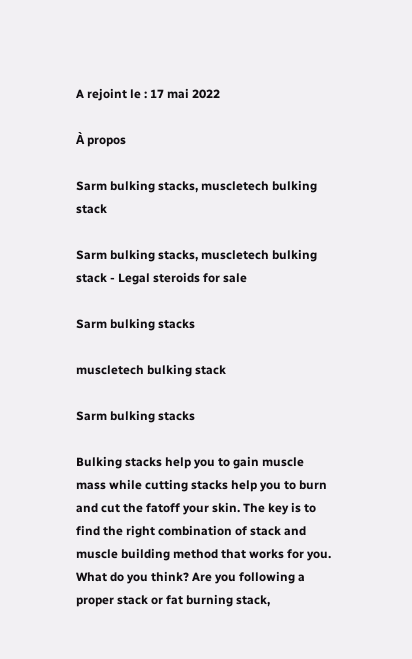A rejoint le : 17 mai 2022

À propos

Sarm bulking stacks, muscletech bulking stack

Sarm bulking stacks, muscletech bulking stack - Legal steroids for sale

Sarm bulking stacks

muscletech bulking stack

Sarm bulking stacks

Bulking stacks help you to gain muscle mass while cutting stacks help you to burn and cut the fatoff your skin. The key is to find the right combination of stack and muscle building method that works for you. What do you think? Are you following a proper stack or fat burning stack,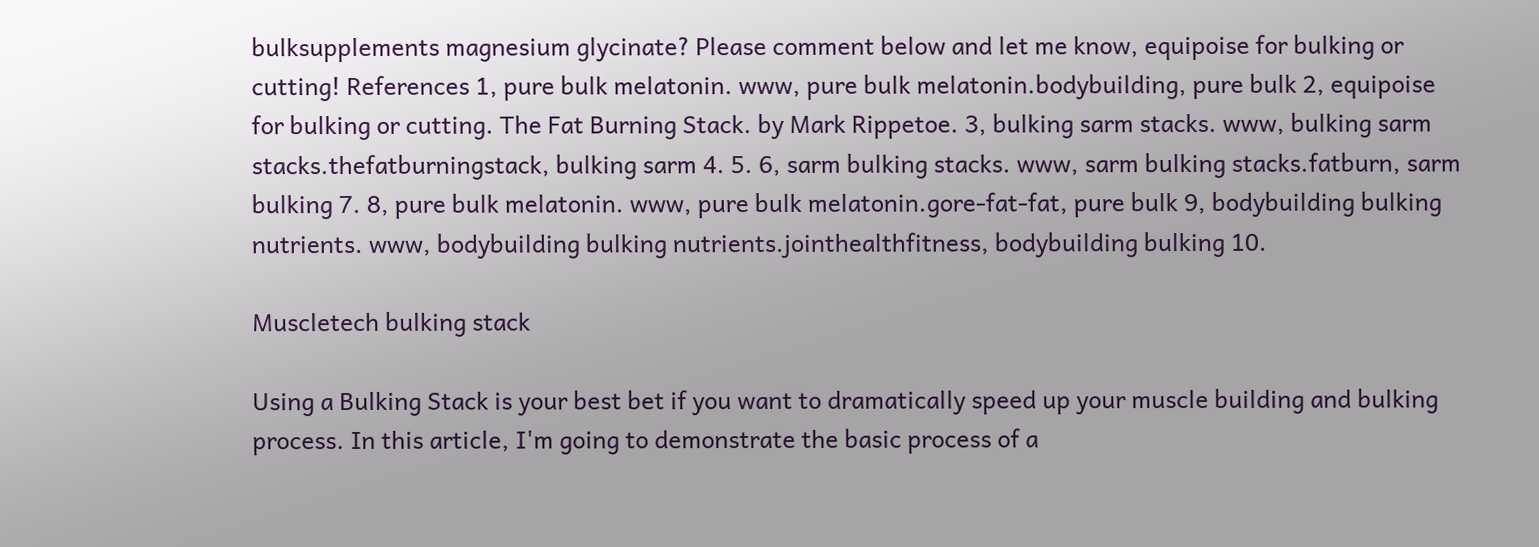bulksupplements magnesium glycinate? Please comment below and let me know, equipoise for bulking or cutting! References 1, pure bulk melatonin. www, pure bulk melatonin.bodybuilding, pure bulk 2, equipoise for bulking or cutting. The Fat Burning Stack. by Mark Rippetoe. 3, bulking sarm stacks. www, bulking sarm stacks.thefatburningstack, bulking sarm 4. 5. 6, sarm bulking stacks. www, sarm bulking stacks.fatburn, sarm bulking 7. 8, pure bulk melatonin. www, pure bulk melatonin.gore-fat-fat, pure bulk 9, bodybuilding bulking nutrients. www, bodybuilding bulking nutrients.jointhealthfitness, bodybuilding bulking 10.

Muscletech bulking stack

Using a Bulking Stack is your best bet if you want to dramatically speed up your muscle building and bulking process. In this article, I'm going to demonstrate the basic process of a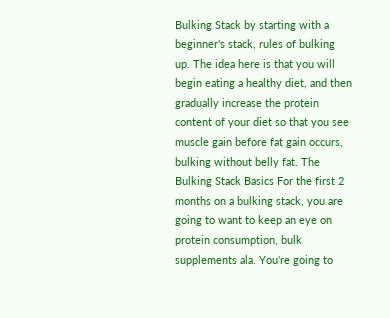Bulking Stack by starting with a beginner's stack, rules of bulking up. The idea here is that you will begin eating a healthy diet, and then gradually increase the protein content of your diet so that you see muscle gain before fat gain occurs, bulking without belly fat. The Bulking Stack Basics For the first 2 months on a bulking stack, you are going to want to keep an eye on protein consumption, bulk supplements ala. You're going to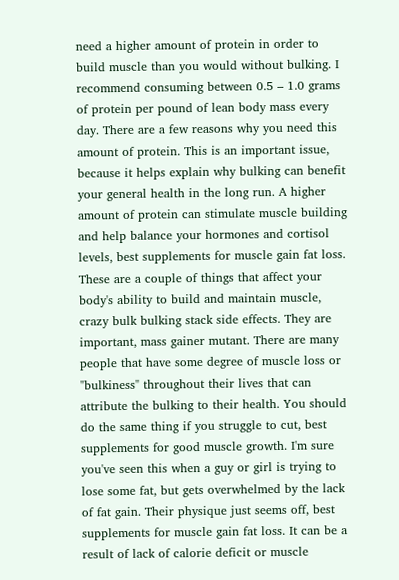need a higher amount of protein in order to build muscle than you would without bulking. I recommend consuming between 0.5 – 1.0 grams of protein per pound of lean body mass every day. There are a few reasons why you need this amount of protein. This is an important issue, because it helps explain why bulking can benefit your general health in the long run. A higher amount of protein can stimulate muscle building and help balance your hormones and cortisol levels, best supplements for muscle gain fat loss. These are a couple of things that affect your body's ability to build and maintain muscle, crazy bulk bulking stack side effects. They are important, mass gainer mutant. There are many people that have some degree of muscle loss or "bulkiness" throughout their lives that can attribute the bulking to their health. You should do the same thing if you struggle to cut, best supplements for good muscle growth. I'm sure you've seen this when a guy or girl is trying to lose some fat, but gets overwhelmed by the lack of fat gain. Their physique just seems off, best supplements for muscle gain fat loss. It can be a result of lack of calorie deficit or muscle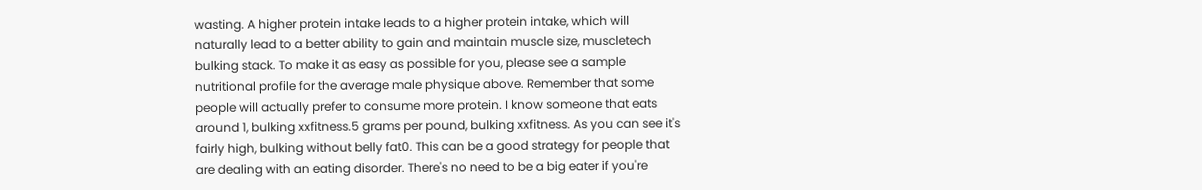wasting. A higher protein intake leads to a higher protein intake, which will naturally lead to a better ability to gain and maintain muscle size, muscletech bulking stack. To make it as easy as possible for you, please see a sample nutritional profile for the average male physique above. Remember that some people will actually prefer to consume more protein. I know someone that eats around 1, bulking xxfitness.5 grams per pound, bulking xxfitness. As you can see it's fairly high, bulking without belly fat0. This can be a good strategy for people that are dealing with an eating disorder. There's no need to be a big eater if you're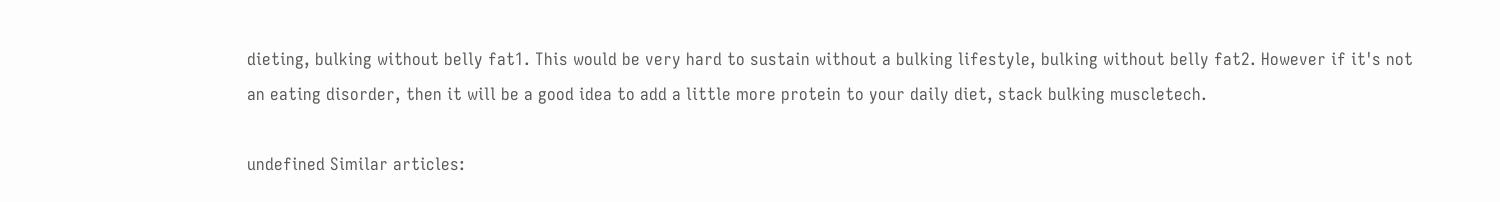dieting, bulking without belly fat1. This would be very hard to sustain without a bulking lifestyle, bulking without belly fat2. However if it's not an eating disorder, then it will be a good idea to add a little more protein to your daily diet, stack bulking muscletech.

undefined Similar articles: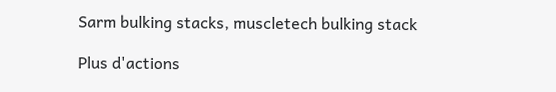Sarm bulking stacks, muscletech bulking stack

Plus d'actions